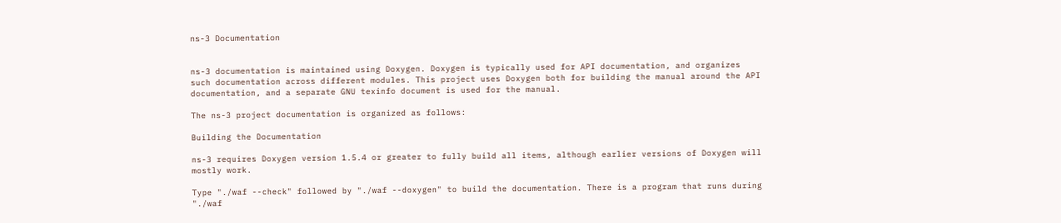ns-3 Documentation


ns-3 documentation is maintained using Doxygen. Doxygen is typically used for API documentation, and organizes such documentation across different modules. This project uses Doxygen both for building the manual around the API documentation, and a separate GNU texinfo document is used for the manual.

The ns-3 project documentation is organized as follows:

Building the Documentation

ns-3 requires Doxygen version 1.5.4 or greater to fully build all items, although earlier versions of Doxygen will mostly work.

Type "./waf --check" followed by "./waf --doxygen" to build the documentation. There is a program that runs during "./waf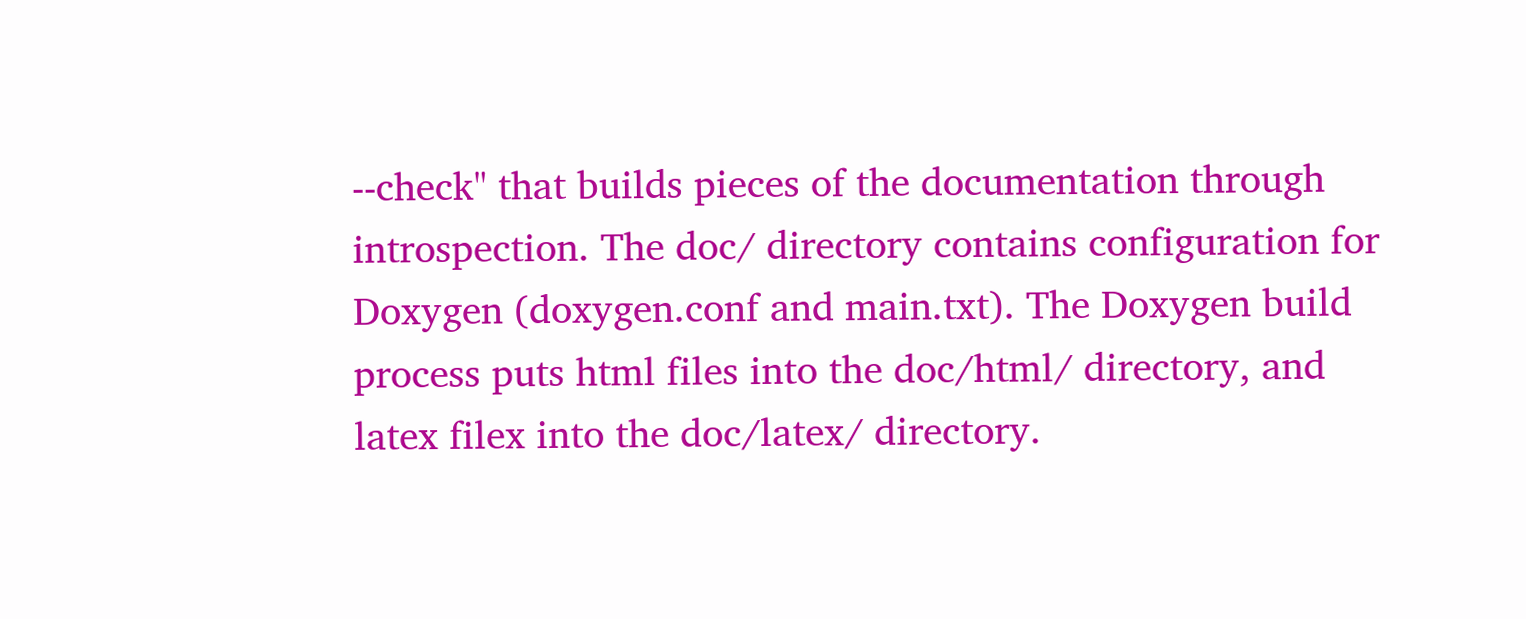--check" that builds pieces of the documentation through introspection. The doc/ directory contains configuration for Doxygen (doxygen.conf and main.txt). The Doxygen build process puts html files into the doc/html/ directory, and latex filex into the doc/latex/ directory.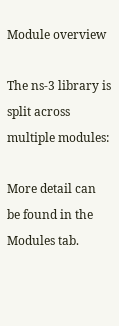Module overview

The ns-3 library is split across multiple modules:

More detail can be found in the Modules tab.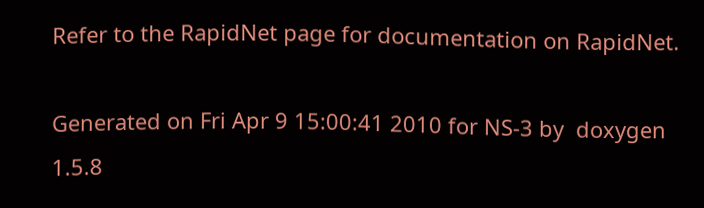Refer to the RapidNet page for documentation on RapidNet.

Generated on Fri Apr 9 15:00:41 2010 for NS-3 by  doxygen 1.5.8